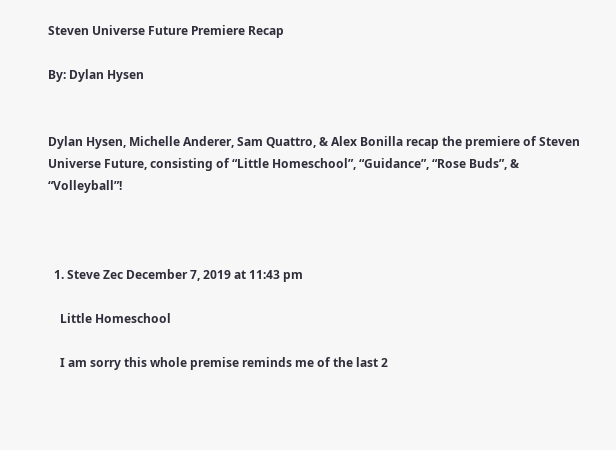Steven Universe Future Premiere Recap

By: Dylan Hysen


Dylan Hysen, Michelle Anderer, Sam Quattro, & Alex Bonilla recap the premiere of Steven Universe Future, consisting of “Little Homeschool”, “Guidance”, “Rose Buds”, & “Volleyball”!



  1. Steve Zec December 7, 2019 at 11:43 pm

    Little Homeschool

    I am sorry this whole premise reminds me of the last 2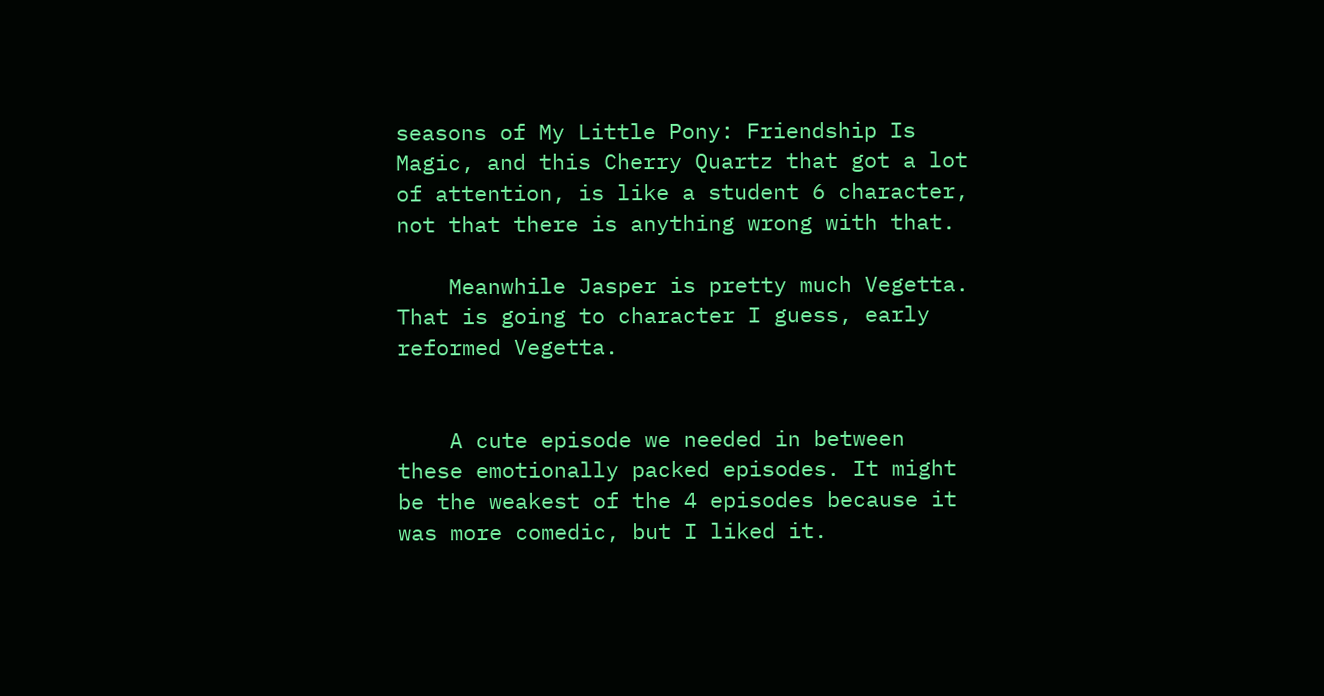seasons of My Little Pony: Friendship Is Magic, and this Cherry Quartz that got a lot of attention, is like a student 6 character, not that there is anything wrong with that.

    Meanwhile Jasper is pretty much Vegetta. That is going to character I guess, early reformed Vegetta.


    A cute episode we needed in between these emotionally packed episodes. It might be the weakest of the 4 episodes because it was more comedic, but I liked it.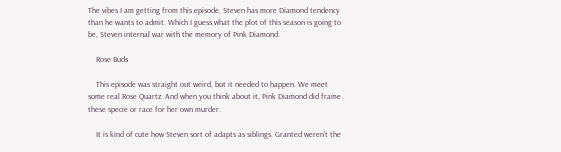The vibes I am getting from this episode, Steven has more Diamond tendency than he wants to admit. Which I guess what the plot of this season is going to be, Steven internal war with the memory of Pink Diamond.

    Rose Buds

    This episode was straight out weird, but it needed to happen. We meet some real Rose Quartz. And when you think about it, Pink Diamond did frame these specie or race for her own murder.

    It is kind of cute how Steven sort of adapts as siblings. Granted weren’t the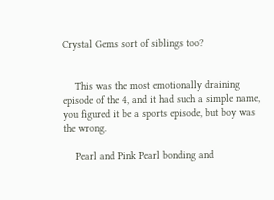Crystal Gems sort of siblings too?


    This was the most emotionally draining episode of the 4, and it had such a simple name, you figured it be a sports episode, but boy was the wrong.

    Pearl and Pink Pearl bonding and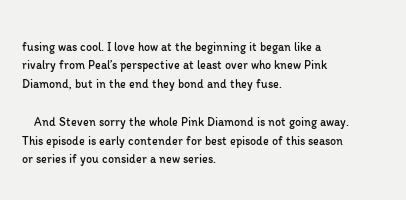fusing was cool. I love how at the beginning it began like a rivalry from Peal’s perspective at least over who knew Pink Diamond, but in the end they bond and they fuse.

    And Steven sorry the whole Pink Diamond is not going away. This episode is early contender for best episode of this season or series if you consider a new series.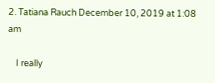2. Tatiana Rauch December 10, 2019 at 1:08 am

    I really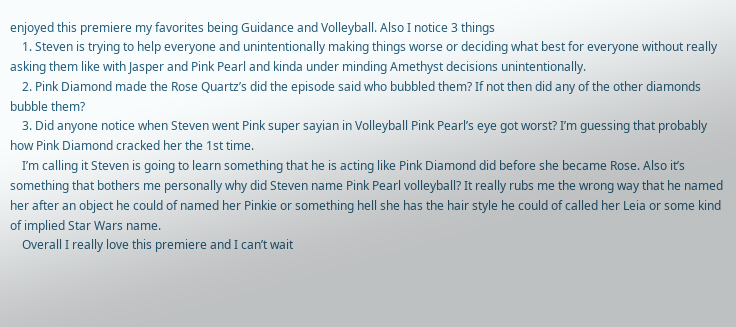enjoyed this premiere my favorites being Guidance and Volleyball. Also I notice 3 things
    1. Steven is trying to help everyone and unintentionally making things worse or deciding what best for everyone without really asking them like with Jasper and Pink Pearl and kinda under minding Amethyst decisions unintentionally.
    2. Pink Diamond made the Rose Quartz’s did the episode said who bubbled them? If not then did any of the other diamonds bubble them?
    3. Did anyone notice when Steven went Pink super sayian in Volleyball Pink Pearl’s eye got worst? I’m guessing that probably how Pink Diamond cracked her the 1st time.
    I’m calling it Steven is going to learn something that he is acting like Pink Diamond did before she became Rose. Also it’s something that bothers me personally why did Steven name Pink Pearl volleyball? It really rubs me the wrong way that he named her after an object he could of named her Pinkie or something hell she has the hair style he could of called her Leia or some kind of implied Star Wars name.
    Overall I really love this premiere and I can’t wait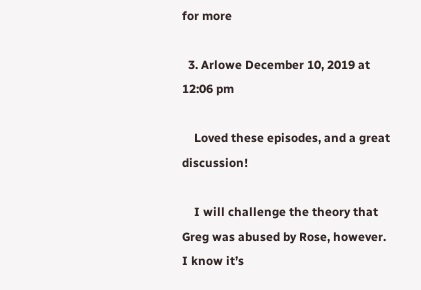for more

  3. Arlowe December 10, 2019 at 12:06 pm

    Loved these episodes, and a great discussion!

    I will challenge the theory that Greg was abused by Rose, however. I know it’s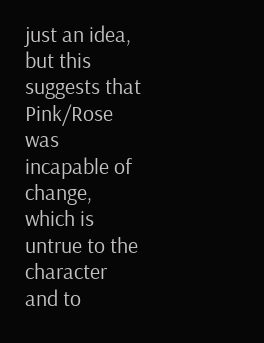just an idea, but this suggests that Pink/Rose was incapable of change, which is untrue to the character and to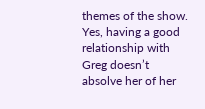themes of the show. Yes, having a good relationship with Greg doesn’t absolve her of her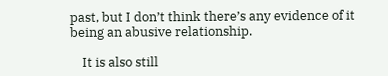past, but I don’t think there’s any evidence of it being an abusive relationship.

    It is also still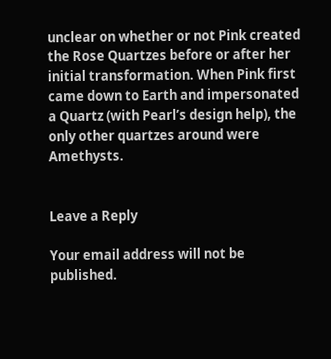unclear on whether or not Pink created the Rose Quartzes before or after her initial transformation. When Pink first came down to Earth and impersonated a Quartz (with Pearl’s design help), the only other quartzes around were Amethysts.


Leave a Reply

Your email address will not be published.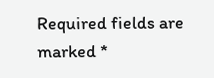Required fields are marked *